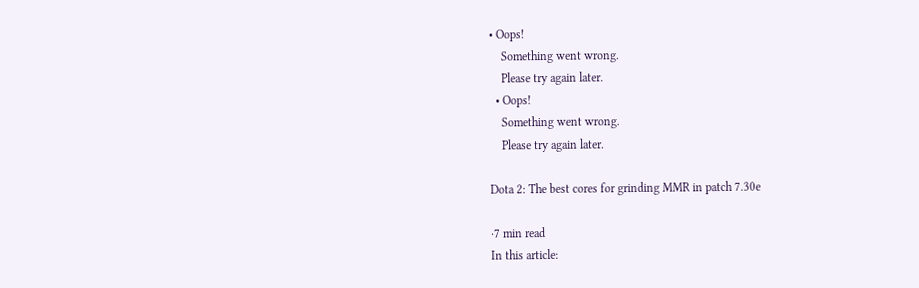• Oops!
    Something went wrong.
    Please try again later.
  • Oops!
    Something went wrong.
    Please try again later.

Dota 2: The best cores for grinding MMR in patch 7.30e

·7 min read
In this article: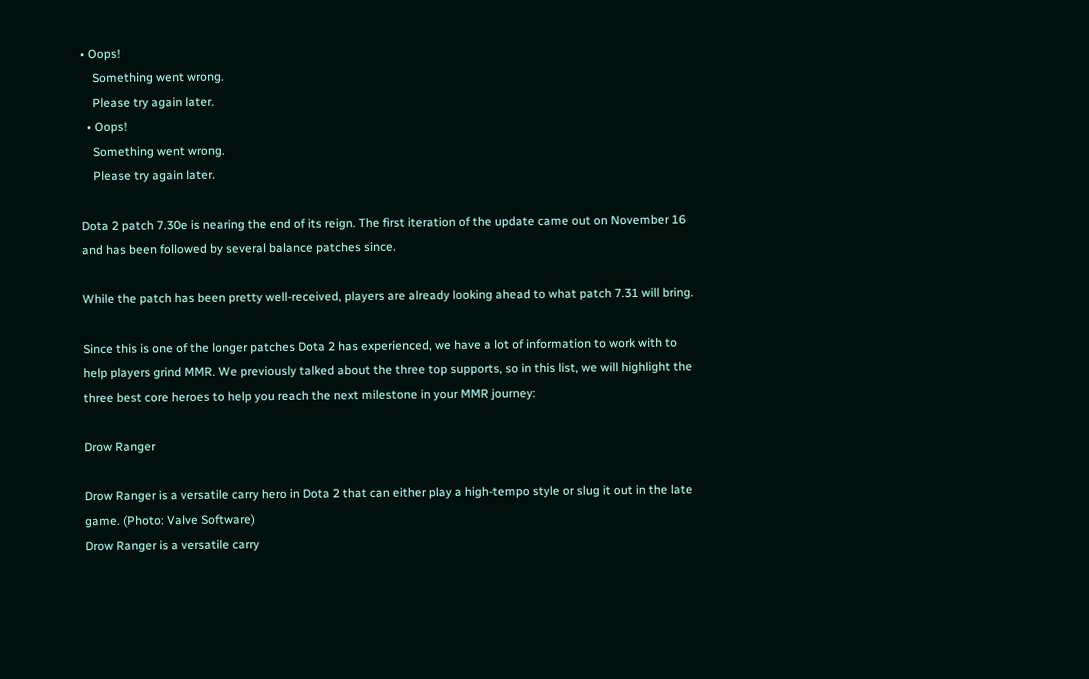• Oops!
    Something went wrong.
    Please try again later.
  • Oops!
    Something went wrong.
    Please try again later.

Dota 2 patch 7.30e is nearing the end of its reign. The first iteration of the update came out on November 16 and has been followed by several balance patches since.

While the patch has been pretty well-received, players are already looking ahead to what patch 7.31 will bring.

Since this is one of the longer patches Dota 2 has experienced, we have a lot of information to work with to help players grind MMR. We previously talked about the three top supports, so in this list, we will highlight the three best core heroes to help you reach the next milestone in your MMR journey:

Drow Ranger

Drow Ranger is a versatile carry hero in Dota 2 that can either play a high-tempo style or slug it out in the late game. (Photo: Valve Software)
Drow Ranger is a versatile carry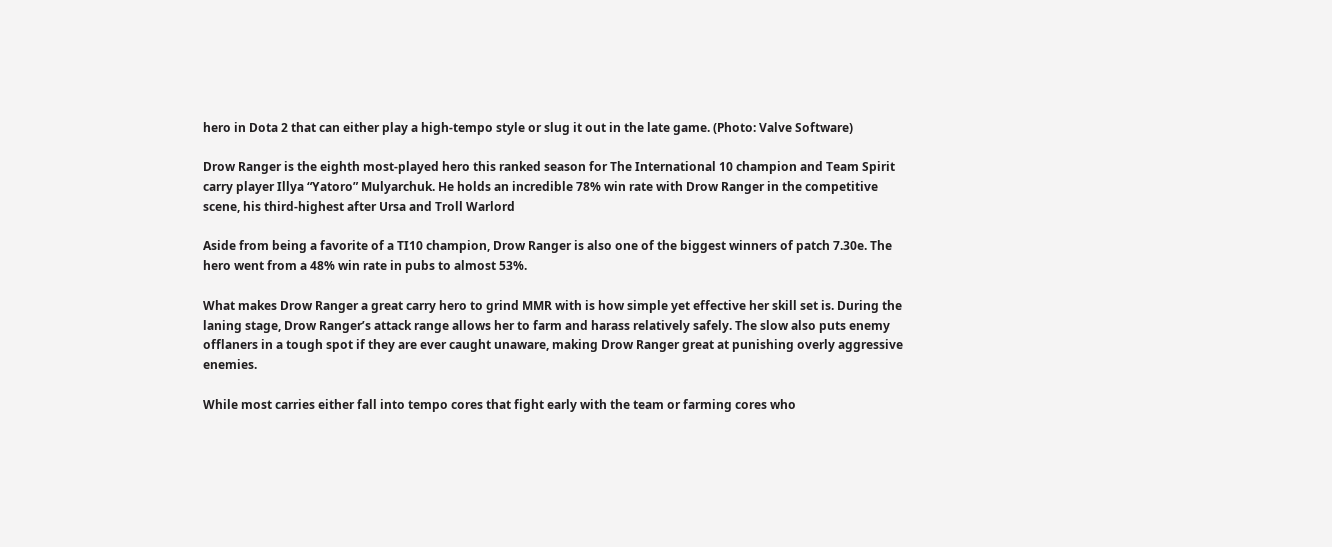hero in Dota 2 that can either play a high-tempo style or slug it out in the late game. (Photo: Valve Software)

Drow Ranger is the eighth most-played hero this ranked season for The International 10 champion and Team Spirit carry player Illya “Yatoro” Mulyarchuk. He holds an incredible 78% win rate with Drow Ranger in the competitive scene, his third-highest after Ursa and Troll Warlord

Aside from being a favorite of a TI10 champion, Drow Ranger is also one of the biggest winners of patch 7.30e. The hero went from a 48% win rate in pubs to almost 53%.

What makes Drow Ranger a great carry hero to grind MMR with is how simple yet effective her skill set is. During the laning stage, Drow Ranger’s attack range allows her to farm and harass relatively safely. The slow also puts enemy offlaners in a tough spot if they are ever caught unaware, making Drow Ranger great at punishing overly aggressive enemies.

While most carries either fall into tempo cores that fight early with the team or farming cores who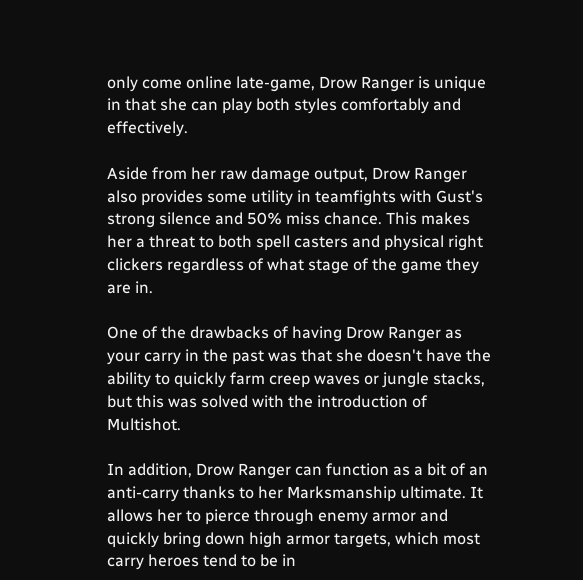only come online late-game, Drow Ranger is unique in that she can play both styles comfortably and effectively.

Aside from her raw damage output, Drow Ranger also provides some utility in teamfights with Gust's strong silence and 50% miss chance. This makes her a threat to both spell casters and physical right clickers regardless of what stage of the game they are in.

One of the drawbacks of having Drow Ranger as your carry in the past was that she doesn't have the ability to quickly farm creep waves or jungle stacks, but this was solved with the introduction of Multishot.

In addition, Drow Ranger can function as a bit of an anti-carry thanks to her Marksmanship ultimate. It allows her to pierce through enemy armor and quickly bring down high armor targets, which most carry heroes tend to be in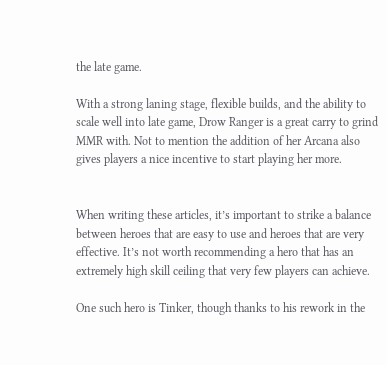the late game.

With a strong laning stage, flexible builds, and the ability to scale well into late game, Drow Ranger is a great carry to grind MMR with. Not to mention the addition of her Arcana also gives players a nice incentive to start playing her more.


When writing these articles, it’s important to strike a balance between heroes that are easy to use and heroes that are very effective. It’s not worth recommending a hero that has an extremely high skill ceiling that very few players can achieve.

One such hero is Tinker, though thanks to his rework in the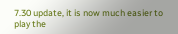7.30 update, it is now much easier to play the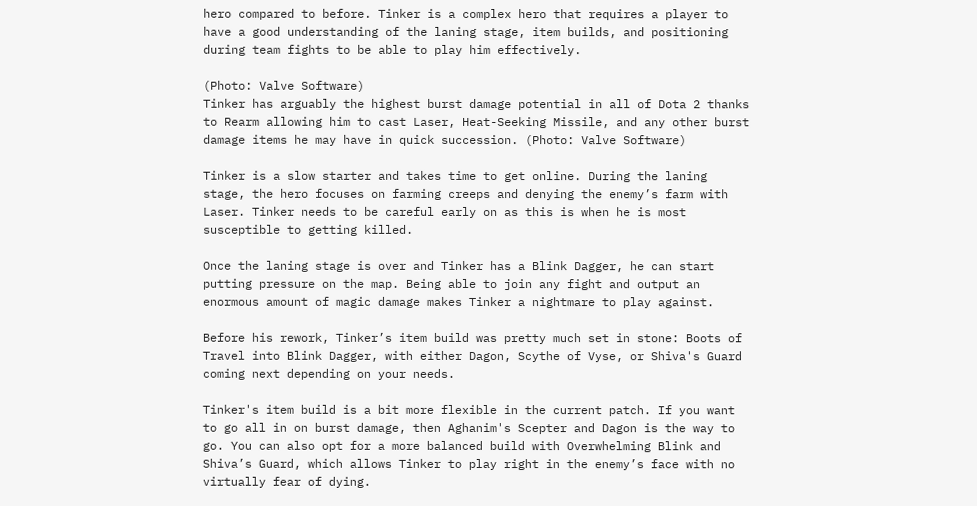hero compared to before. Tinker is a complex hero that requires a player to have a good understanding of the laning stage, item builds, and positioning during team fights to be able to play him effectively.

(Photo: Valve Software)
Tinker has arguably the highest burst damage potential in all of Dota 2 thanks to Rearm allowing him to cast Laser, Heat-Seeking Missile, and any other burst damage items he may have in quick succession. (Photo: Valve Software)

Tinker is a slow starter and takes time to get online. During the laning stage, the hero focuses on farming creeps and denying the enemy’s farm with Laser. Tinker needs to be careful early on as this is when he is most susceptible to getting killed.

Once the laning stage is over and Tinker has a Blink Dagger, he can start putting pressure on the map. Being able to join any fight and output an enormous amount of magic damage makes Tinker a nightmare to play against.

Before his rework, Tinker’s item build was pretty much set in stone: Boots of Travel into Blink Dagger, with either Dagon, Scythe of Vyse, or Shiva's Guard coming next depending on your needs.

Tinker's item build is a bit more flexible in the current patch. If you want to go all in on burst damage, then Aghanim's Scepter and Dagon is the way to go. You can also opt for a more balanced build with Overwhelming Blink and Shiva’s Guard, which allows Tinker to play right in the enemy’s face with no virtually fear of dying.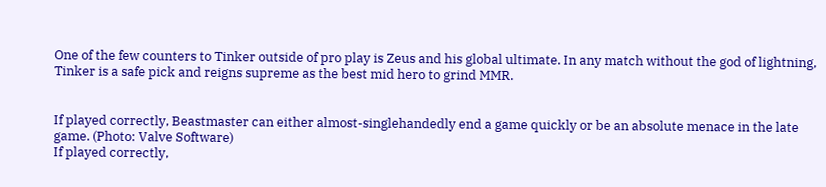One of the few counters to Tinker outside of pro play is Zeus and his global ultimate. In any match without the god of lightning, Tinker is a safe pick and reigns supreme as the best mid hero to grind MMR.


If played correctly, Beastmaster can either almost-singlehandedly end a game quickly or be an absolute menace in the late game. (Photo: Valve Software)
If played correctly,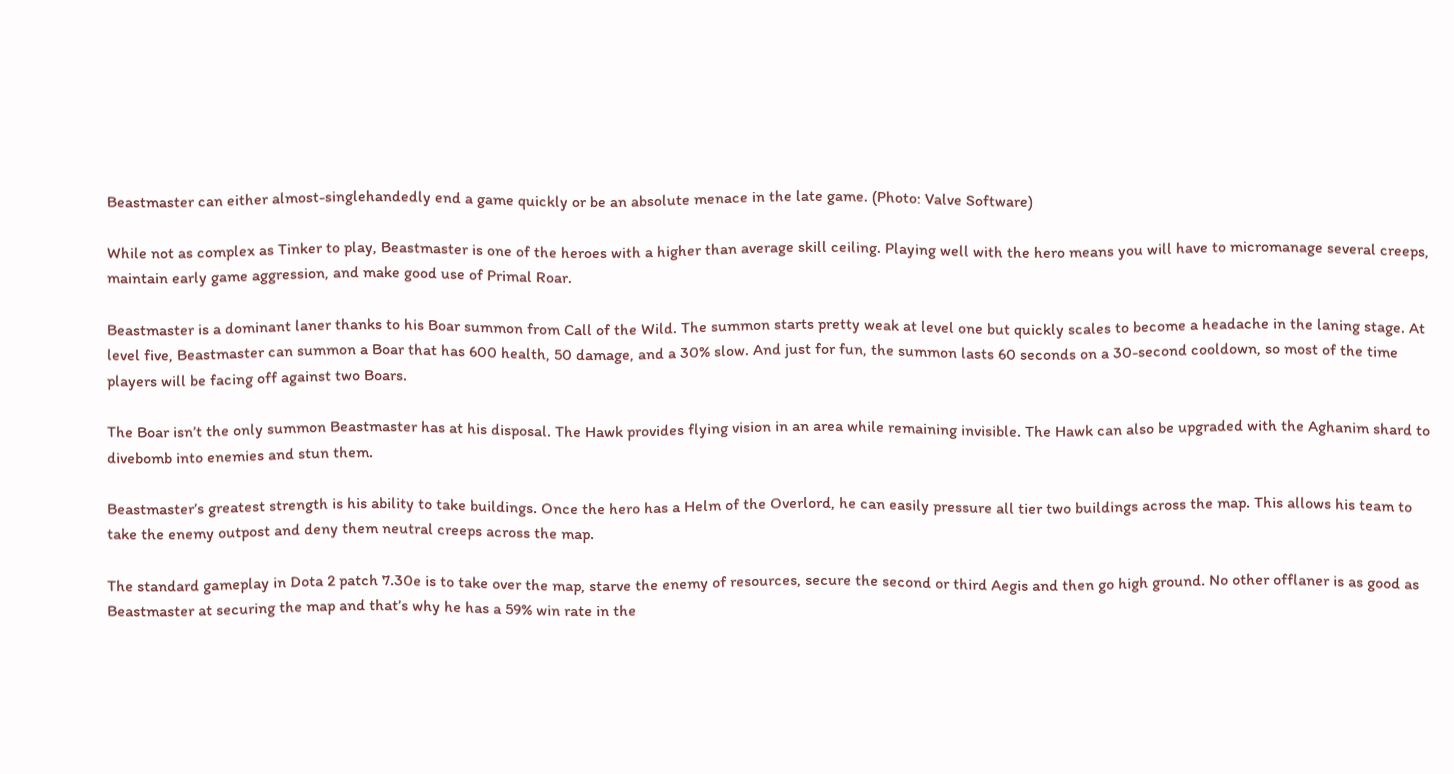Beastmaster can either almost-singlehandedly end a game quickly or be an absolute menace in the late game. (Photo: Valve Software)

While not as complex as Tinker to play, Beastmaster is one of the heroes with a higher than average skill ceiling. Playing well with the hero means you will have to micromanage several creeps, maintain early game aggression, and make good use of Primal Roar.

Beastmaster is a dominant laner thanks to his Boar summon from Call of the Wild. The summon starts pretty weak at level one but quickly scales to become a headache in the laning stage. At level five, Beastmaster can summon a Boar that has 600 health, 50 damage, and a 30% slow. And just for fun, the summon lasts 60 seconds on a 30-second cooldown, so most of the time players will be facing off against two Boars.

The Boar isn’t the only summon Beastmaster has at his disposal. The Hawk provides flying vision in an area while remaining invisible. The Hawk can also be upgraded with the Aghanim shard to divebomb into enemies and stun them.

Beastmaster’s greatest strength is his ability to take buildings. Once the hero has a Helm of the Overlord, he can easily pressure all tier two buildings across the map. This allows his team to take the enemy outpost and deny them neutral creeps across the map.

The standard gameplay in Dota 2 patch 7.30e is to take over the map, starve the enemy of resources, secure the second or third Aegis and then go high ground. No other offlaner is as good as Beastmaster at securing the map and that’s why he has a 59% win rate in the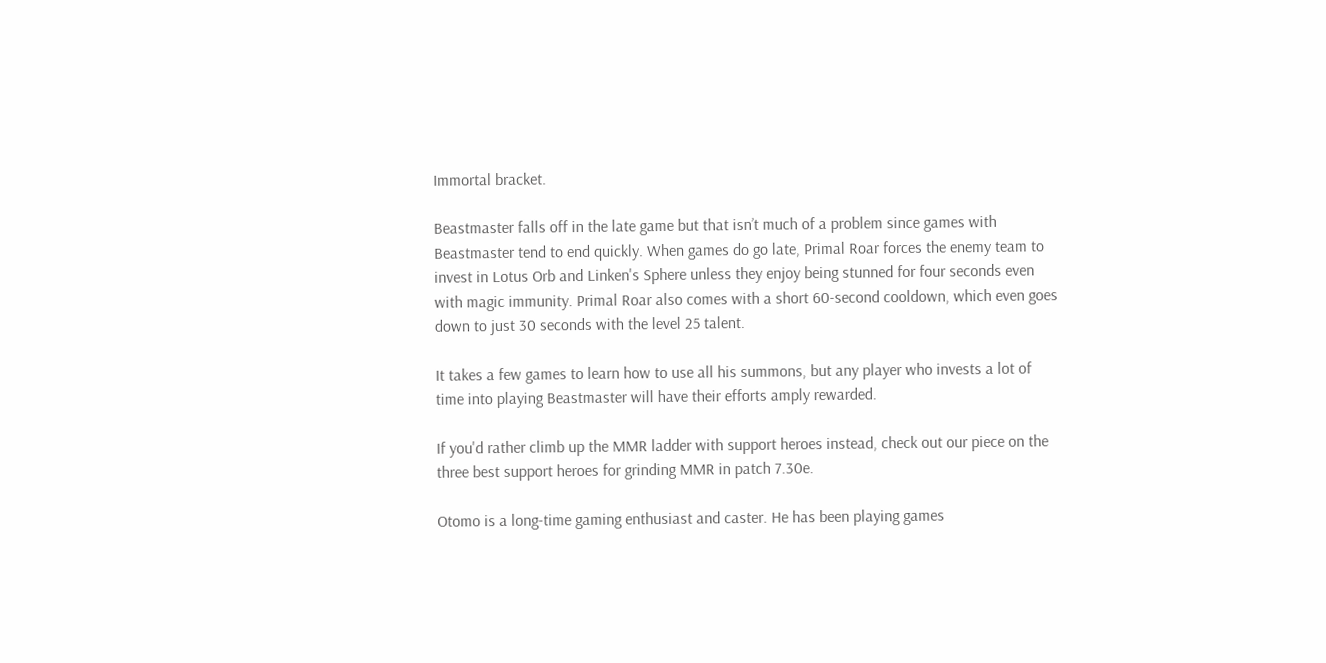Immortal bracket.

Beastmaster falls off in the late game but that isn’t much of a problem since games with Beastmaster tend to end quickly. When games do go late, Primal Roar forces the enemy team to invest in Lotus Orb and Linken's Sphere unless they enjoy being stunned for four seconds even with magic immunity. Primal Roar also comes with a short 60-second cooldown, which even goes down to just 30 seconds with the level 25 talent.

It takes a few games to learn how to use all his summons, but any player who invests a lot of time into playing Beastmaster will have their efforts amply rewarded.

If you'd rather climb up the MMR ladder with support heroes instead, check out our piece on the three best support heroes for grinding MMR in patch 7.30e.

Otomo is a long-time gaming enthusiast and caster. He has been playing games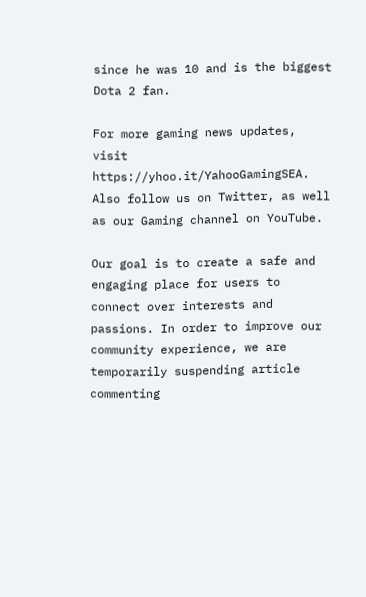since he was 10 and is the biggest Dota 2 fan.

For more gaming news updates, visit https://yhoo.it/YahooGamingSEA. Also follow us on Twitter, as well as our Gaming channel on YouTube.

Our goal is to create a safe and engaging place for users to connect over interests and passions. In order to improve our community experience, we are temporarily suspending article commenting